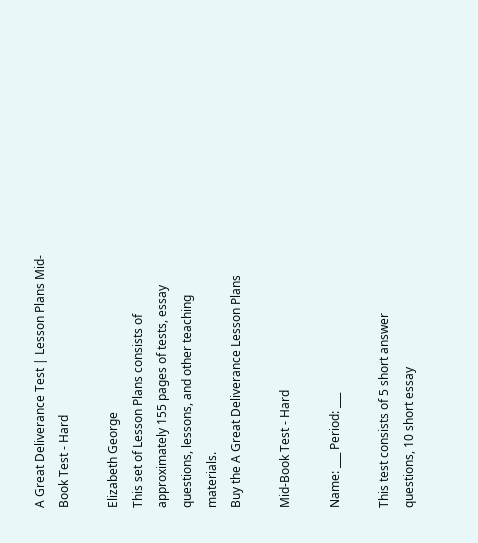A Great Deliverance Test | Lesson Plans Mid-Book Test - Hard

Elizabeth George
This set of Lesson Plans consists of approximately 155 pages of tests, essay questions, lessons, and other teaching materials.
Buy the A Great Deliverance Lesson Plans

Mid-Book Test - Hard

Name: ___ Period: ___

This test consists of 5 short answer questions, 10 short essay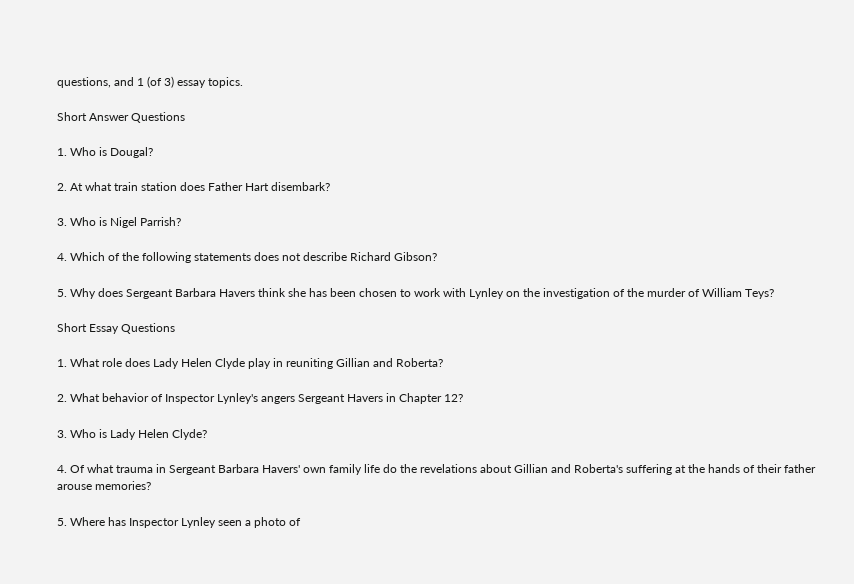questions, and 1 (of 3) essay topics.

Short Answer Questions

1. Who is Dougal?

2. At what train station does Father Hart disembark?

3. Who is Nigel Parrish?

4. Which of the following statements does not describe Richard Gibson?

5. Why does Sergeant Barbara Havers think she has been chosen to work with Lynley on the investigation of the murder of William Teys?

Short Essay Questions

1. What role does Lady Helen Clyde play in reuniting Gillian and Roberta?

2. What behavior of Inspector Lynley's angers Sergeant Havers in Chapter 12?

3. Who is Lady Helen Clyde?

4. Of what trauma in Sergeant Barbara Havers' own family life do the revelations about Gillian and Roberta's suffering at the hands of their father arouse memories?

5. Where has Inspector Lynley seen a photo of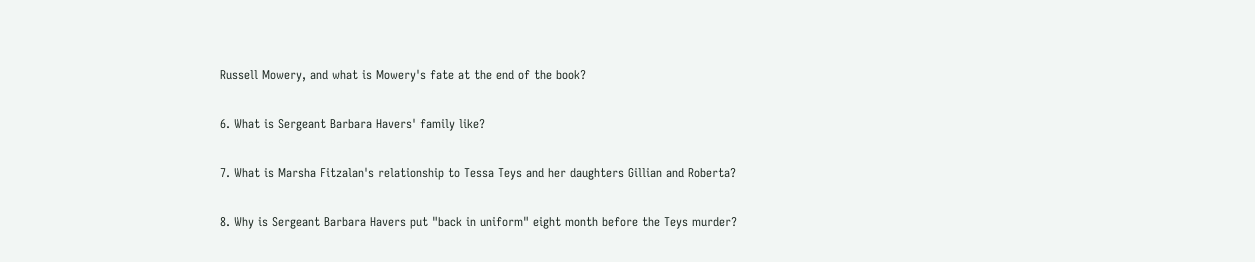Russell Mowery, and what is Mowery's fate at the end of the book?

6. What is Sergeant Barbara Havers' family like?

7. What is Marsha Fitzalan's relationship to Tessa Teys and her daughters Gillian and Roberta?

8. Why is Sergeant Barbara Havers put "back in uniform" eight month before the Teys murder?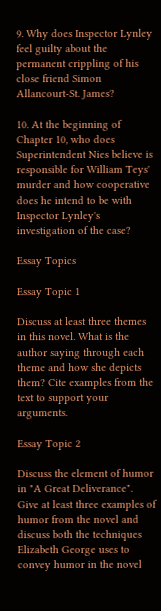9. Why does Inspector Lynley feel guilty about the permanent crippling of his close friend Simon Allancourt-St. James?

10. At the beginning of Chapter 10, who does Superintendent Nies believe is responsible for William Teys' murder and how cooperative does he intend to be with Inspector Lynley's investigation of the case?

Essay Topics

Essay Topic 1

Discuss at least three themes in this novel. What is the author saying through each theme and how she depicts them? Cite examples from the text to support your arguments.

Essay Topic 2

Discuss the element of humor in "A Great Deliverance". Give at least three examples of humor from the novel and discuss both the techniques Elizabeth George uses to convey humor in the novel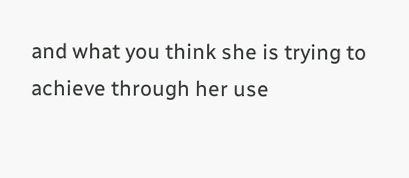and what you think she is trying to achieve through her use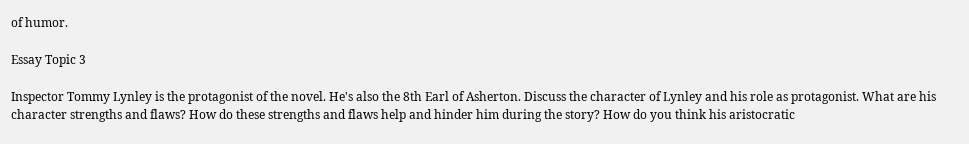of humor.

Essay Topic 3

Inspector Tommy Lynley is the protagonist of the novel. He's also the 8th Earl of Asherton. Discuss the character of Lynley and his role as protagonist. What are his character strengths and flaws? How do these strengths and flaws help and hinder him during the story? How do you think his aristocratic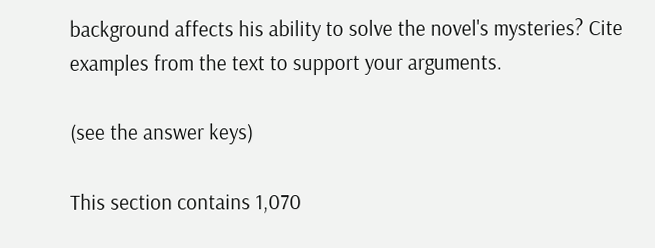background affects his ability to solve the novel's mysteries? Cite examples from the text to support your arguments.

(see the answer keys)

This section contains 1,070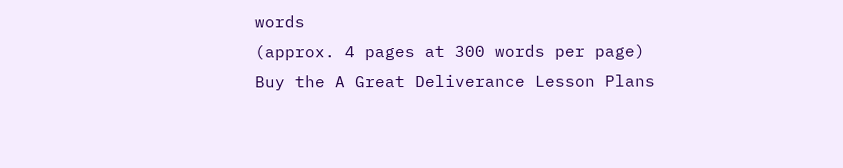words
(approx. 4 pages at 300 words per page)
Buy the A Great Deliverance Lesson Plans